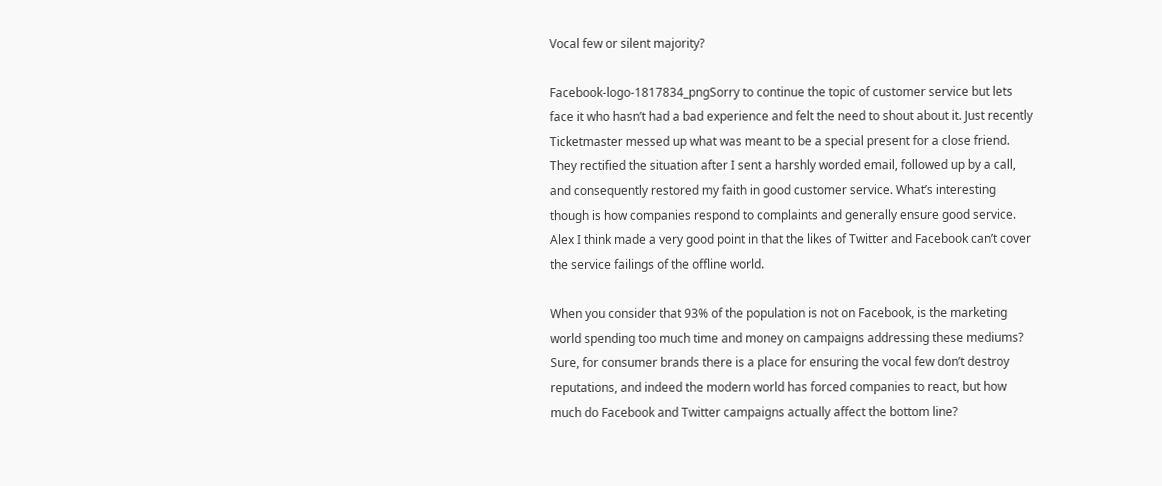Vocal few or silent majority?

Facebook-logo-1817834_pngSorry to continue the topic of customer service but lets face it who hasn’t had a bad experience and felt the need to shout about it. Just recently Ticketmaster messed up what was meant to be a special present for a close friend. They rectified the situation after I sent a harshly worded email, followed up by a call, and consequently restored my faith in good customer service. What’s interesting though is how companies respond to complaints and generally ensure good service. Alex I think made a very good point in that the likes of Twitter and Facebook can’t cover the service failings of the offline world.

When you consider that 93% of the population is not on Facebook, is the marketing world spending too much time and money on campaigns addressing these mediums? Sure, for consumer brands there is a place for ensuring the vocal few don’t destroy reputations, and indeed the modern world has forced companies to react, but how much do Facebook and Twitter campaigns actually affect the bottom line?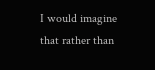I would imagine that rather than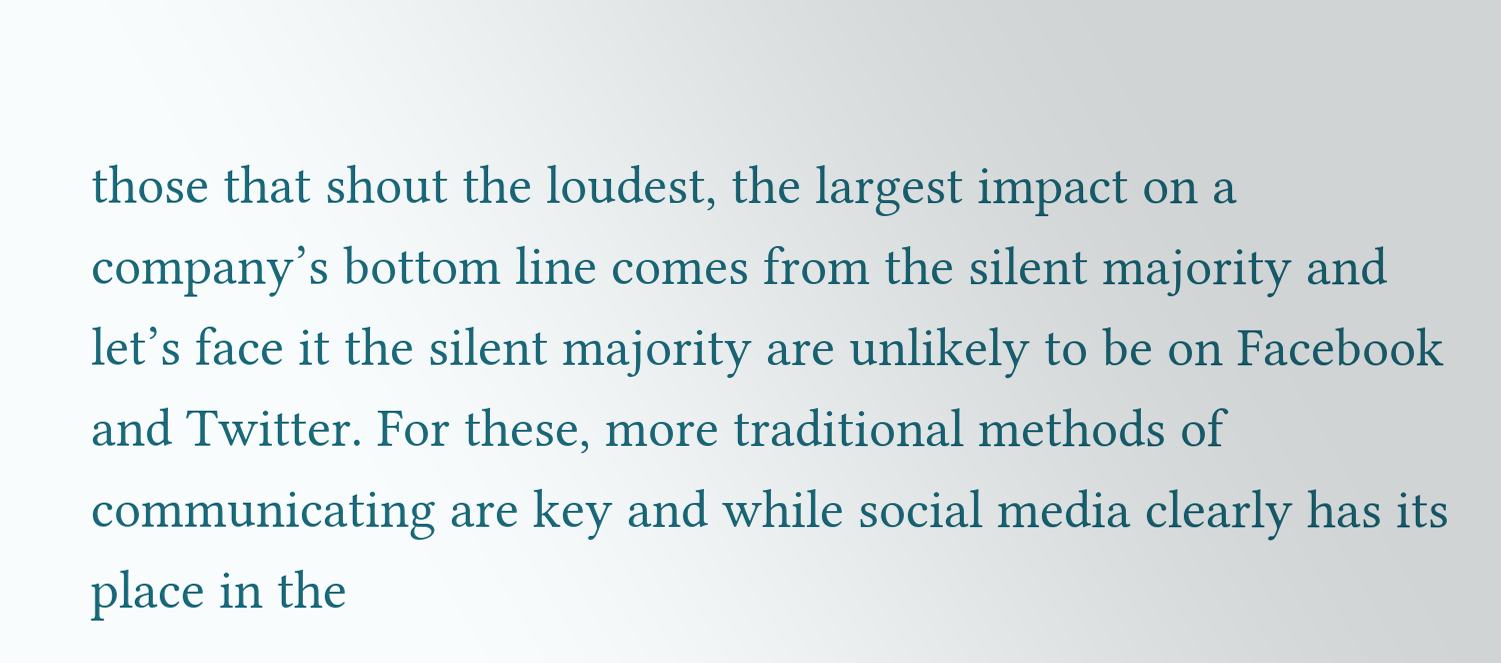those that shout the loudest, the largest impact on a company’s bottom line comes from the silent majority and let’s face it the silent majority are unlikely to be on Facebook and Twitter. For these, more traditional methods of communicating are key and while social media clearly has its place in the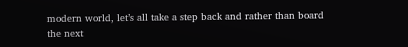modern world, let’s all take a step back and rather than board the next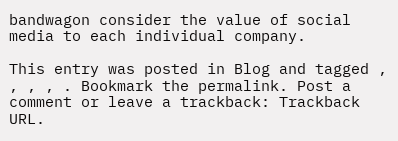bandwagon consider the value of social media to each individual company.

This entry was posted in Blog and tagged , , , , . Bookmark the permalink. Post a comment or leave a trackback: Trackback URL.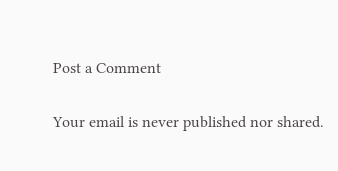Post a Comment

Your email is never published nor shared.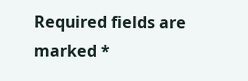Required fields are marked *